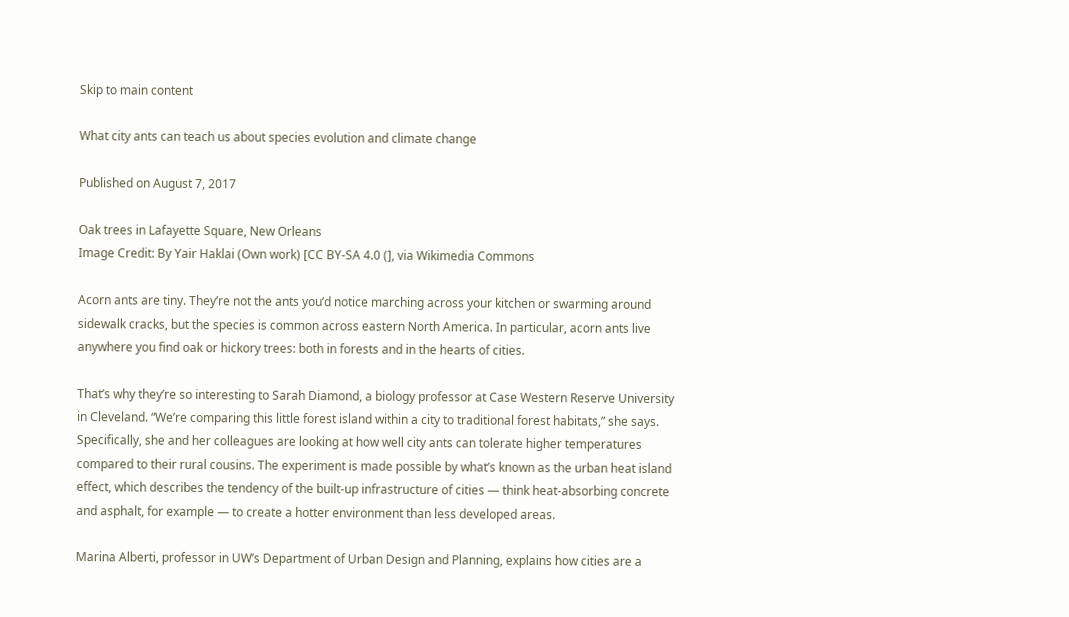Skip to main content

What city ants can teach us about species evolution and climate change

Published on August 7, 2017

Oak trees in Lafayette Square, New Orleans
Image Credit: By Yair Haklai (Own work) [CC BY-SA 4.0 (], via Wikimedia Commons

Acorn ants are tiny. They’re not the ants you’d notice marching across your kitchen or swarming around sidewalk cracks, but the species is common across eastern North America. In particular, acorn ants live anywhere you find oak or hickory trees: both in forests and in the hearts of cities.

That’s why they’re so interesting to Sarah Diamond, a biology professor at Case Western Reserve University in Cleveland. “We’re comparing this little forest island within a city to traditional forest habitats,” she says. Specifically, she and her colleagues are looking at how well city ants can tolerate higher temperatures compared to their rural cousins. The experiment is made possible by what’s known as the urban heat island effect, which describes the tendency of the built-up infrastructure of cities — think heat-absorbing concrete and asphalt, for example — to create a hotter environment than less developed areas.

Marina Alberti, professor in UW’s Department of Urban Design and Planning, explains how cities are a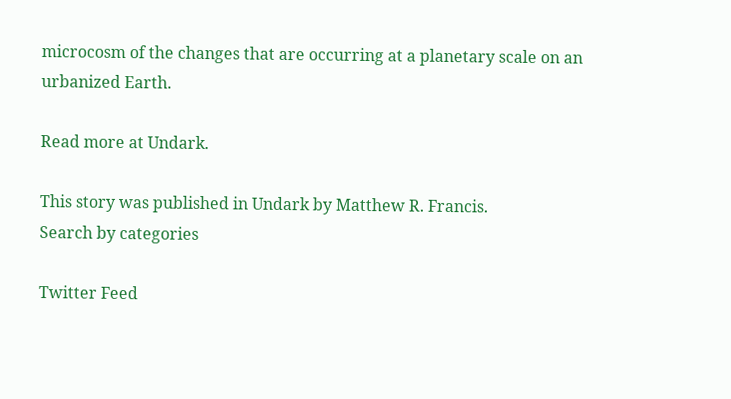microcosm of the changes that are occurring at a planetary scale on an urbanized Earth.

Read more at Undark.

This story was published in Undark by Matthew R. Francis.
Search by categories

Twitter Feed